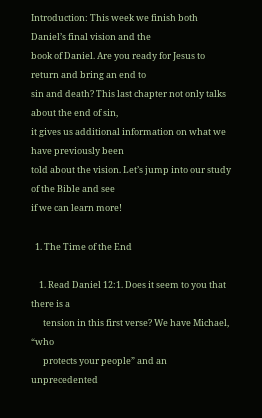Introduction: This week we finish both Daniel’s final vision and the
book of Daniel. Are you ready for Jesus to return and bring an end to
sin and death? This last chapter not only talks about the end of sin,
it gives us additional information on what we have previously been
told about the vision. Let’s jump into our study of the Bible and see
if we can learn more!

  1. The Time of the End

    1. Read Daniel 12:1. Does it seem to you that there is a
      tension in this first verse? We have Michael, “who
      protects your people” and an unprecedented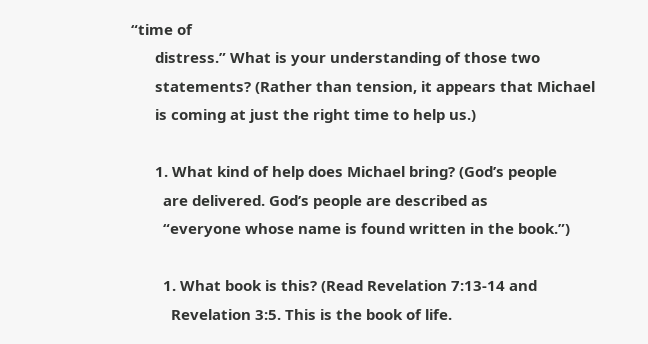“time of
      distress.” What is your understanding of those two
      statements? (Rather than tension, it appears that Michael
      is coming at just the right time to help us.)

      1. What kind of help does Michael bring? (God’s people
        are delivered. God’s people are described as
        “everyone whose name is found written in the book.”)

        1. What book is this? (Read Revelation 7:13-14 and
          Revelation 3:5. This is the book of life.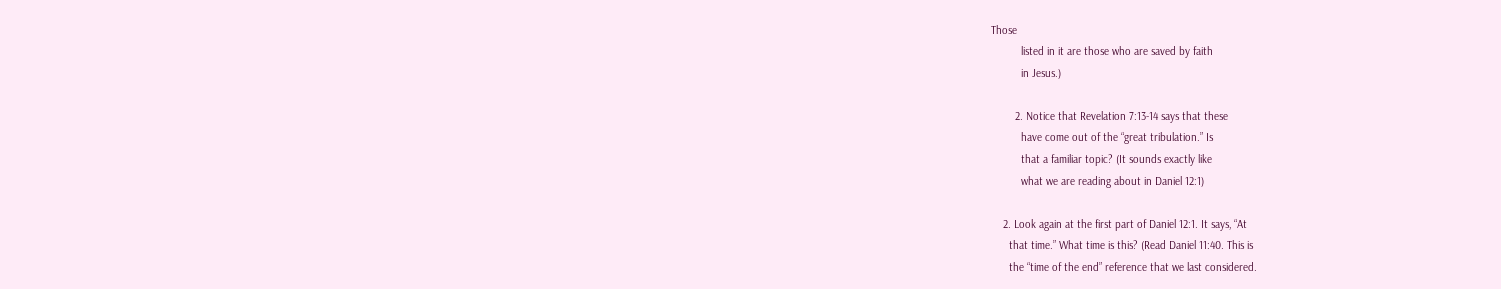Those
          listed in it are those who are saved by faith
          in Jesus.)

        2. Notice that Revelation 7:13-14 says that these
          have come out of the “great tribulation.” Is
          that a familiar topic? (It sounds exactly like
          what we are reading about in Daniel 12:1)

    2. Look again at the first part of Daniel 12:1. It says, “At
      that time.” What time is this? (Read Daniel 11:40. This is
      the “time of the end” reference that we last considered.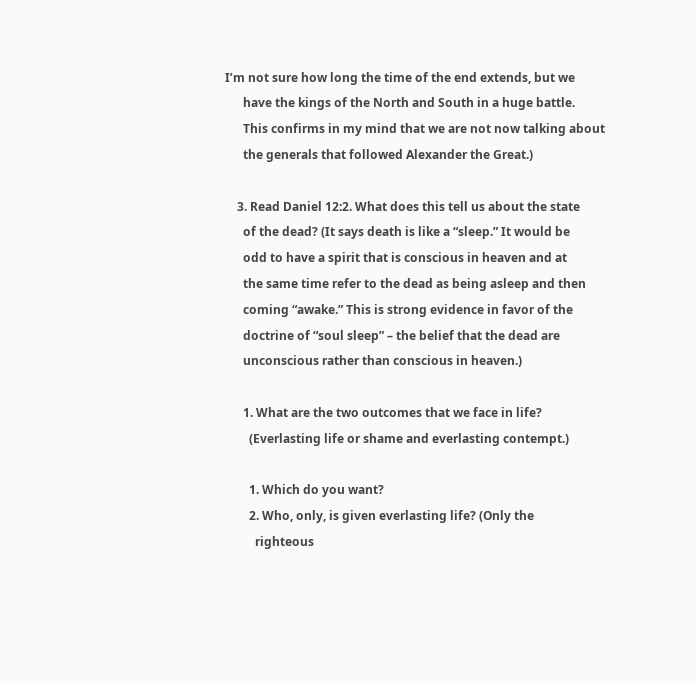I’m not sure how long the time of the end extends, but we
      have the kings of the North and South in a huge battle.
      This confirms in my mind that we are not now talking about
      the generals that followed Alexander the Great.)

    3. Read Daniel 12:2. What does this tell us about the state
      of the dead? (It says death is like a “sleep.” It would be
      odd to have a spirit that is conscious in heaven and at
      the same time refer to the dead as being asleep and then
      coming “awake.” This is strong evidence in favor of the
      doctrine of “soul sleep” – the belief that the dead are
      unconscious rather than conscious in heaven.)

      1. What are the two outcomes that we face in life?
        (Everlasting life or shame and everlasting contempt.)

        1. Which do you want?
        2. Who, only, is given everlasting life? (Only the
          righteous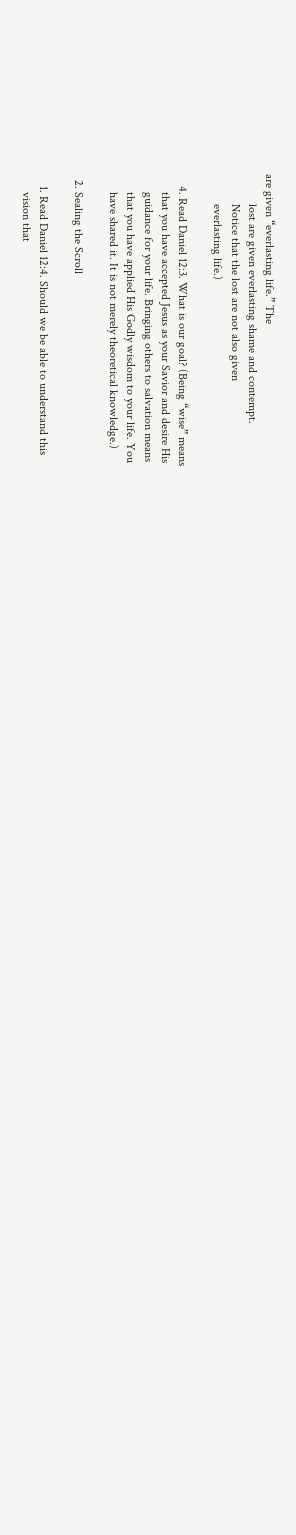are given “everlasting life.” The
          lost are given everlasting shame and contempt.
          Notice that the lost are not also given
          everlasting life.)

    4. Read Daniel 12:3. What is our goal? (Being “wise” means
      that you have accepted Jesus as your Savior and desire His
      guidance for your life. Bringing others to salvation means
      that you have applied His Godly wisdom to your life. You
      have shared it. It is not merely theoretical knowledge.)

  2. Sealing the Scroll

    1. Read Daniel 12:4. Should we be able to understand this
      vision that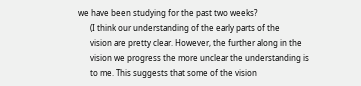we have been studying for the past two weeks?
      (I think our understanding of the early parts of the
      vision are pretty clear. However, the further along in the
      vision we progress the more unclear the understanding is
      to me. This suggests that some of the vision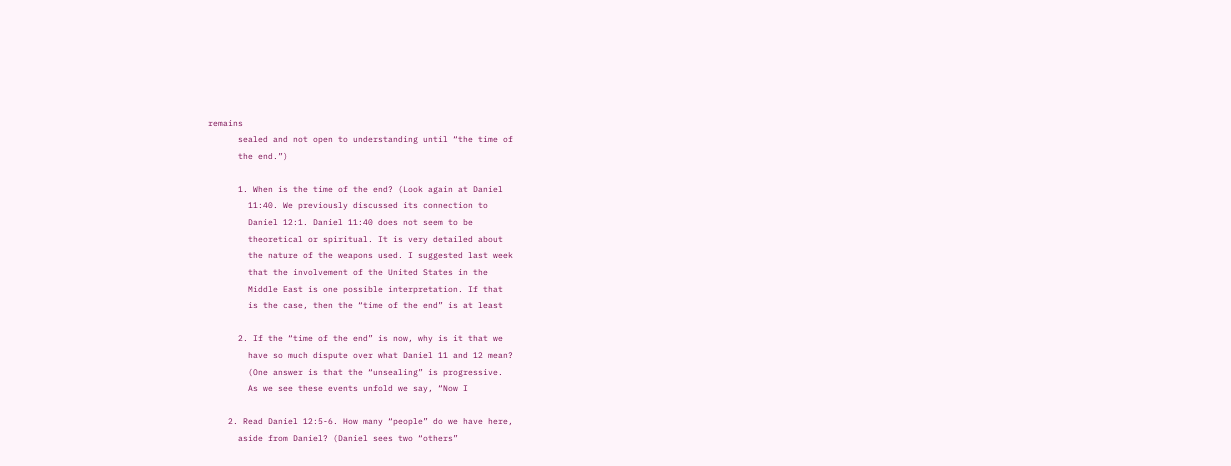remains
      sealed and not open to understanding until “the time of
      the end.”)

      1. When is the time of the end? (Look again at Daniel
        11:40. We previously discussed its connection to
        Daniel 12:1. Daniel 11:40 does not seem to be
        theoretical or spiritual. It is very detailed about
        the nature of the weapons used. I suggested last week
        that the involvement of the United States in the
        Middle East is one possible interpretation. If that
        is the case, then the “time of the end” is at least

      2. If the “time of the end” is now, why is it that we
        have so much dispute over what Daniel 11 and 12 mean?
        (One answer is that the “unsealing” is progressive.
        As we see these events unfold we say, “Now I

    2. Read Daniel 12:5-6. How many “people” do we have here,
      aside from Daniel? (Daniel sees two “others”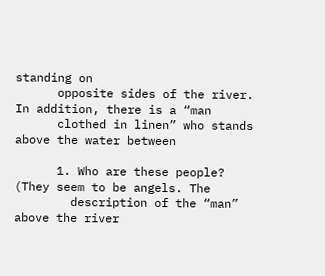standing on
      opposite sides of the river. In addition, there is a “man
      clothed in linen” who stands above the water between

      1. Who are these people? (They seem to be angels. The
        description of the “man” above the river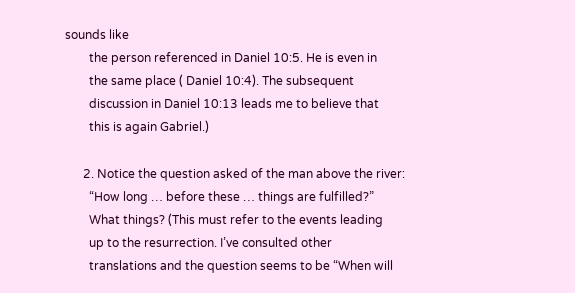sounds like
        the person referenced in Daniel 10:5. He is even in
        the same place ( Daniel 10:4). The subsequent
        discussion in Daniel 10:13 leads me to believe that
        this is again Gabriel.)

      2. Notice the question asked of the man above the river:
        “How long … before these … things are fulfilled?”
        What things? (This must refer to the events leading
        up to the resurrection. I’ve consulted other
        translations and the question seems to be “When will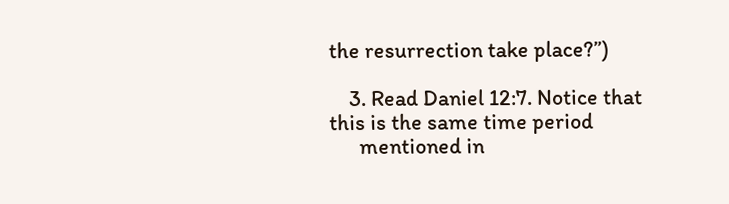the resurrection take place?”)

    3. Read Daniel 12:7. Notice that this is the same time period
      mentioned in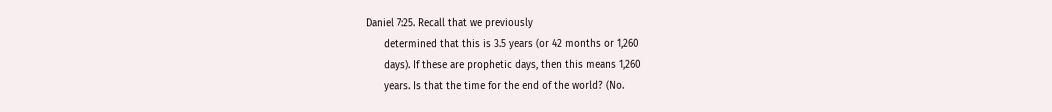Daniel 7:25. Recall that we previously
      determined that this is 3.5 years (or 42 months or 1,260
      days). If these are prophetic days, then this means 1,260
      years. Is that the time for the end of the world? (No.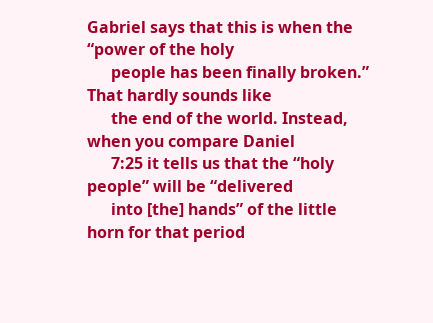Gabriel says that this is when the “power of the holy
      people has been finally broken.” That hardly sounds like
      the end of the world. Instead, when you compare Daniel
      7:25 it tells us that the “holy people” will be “delivered
      into [the] hands” of the little horn for that period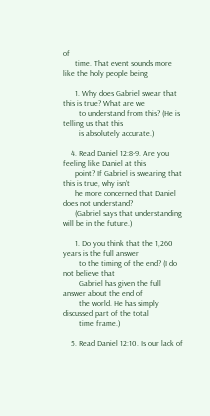of
      time. That event sounds more like the holy people being

      1. Why does Gabriel swear that this is true? What are we
        to understand from this? (He is telling us that this
        is absolutely accurate.)

    4. Read Daniel 12:8-9. Are you feeling like Daniel at this
      point? If Gabriel is swearing that this is true, why isn’t
      he more concerned that Daniel does not understand?
      (Gabriel says that understanding will be in the future.)

      1. Do you think that the 1,260 years is the full answer
        to the timing of the end? (I do not believe that
        Gabriel has given the full answer about the end of
        the world. He has simply discussed part of the total
        time frame.)

    5. Read Daniel 12:10. Is our lack of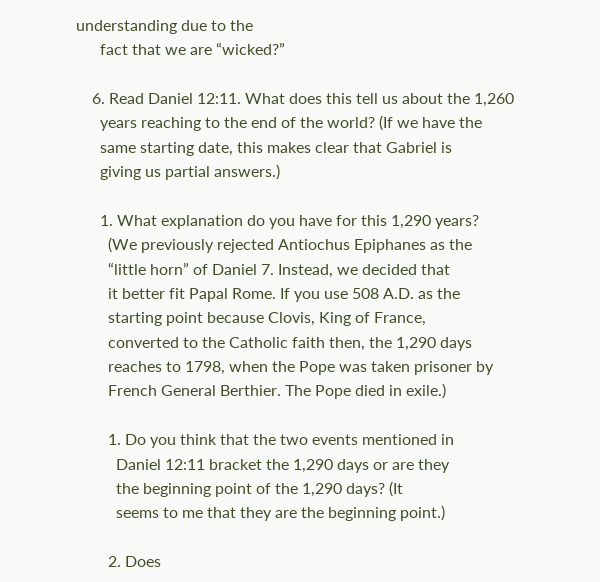understanding due to the
      fact that we are “wicked?”

    6. Read Daniel 12:11. What does this tell us about the 1,260
      years reaching to the end of the world? (If we have the
      same starting date, this makes clear that Gabriel is
      giving us partial answers.)

      1. What explanation do you have for this 1,290 years?
        (We previously rejected Antiochus Epiphanes as the
        “little horn” of Daniel 7. Instead, we decided that
        it better fit Papal Rome. If you use 508 A.D. as the
        starting point because Clovis, King of France,
        converted to the Catholic faith then, the 1,290 days
        reaches to 1798, when the Pope was taken prisoner by
        French General Berthier. The Pope died in exile.)

        1. Do you think that the two events mentioned in
          Daniel 12:11 bracket the 1,290 days or are they
          the beginning point of the 1,290 days? (It
          seems to me that they are the beginning point.)

        2. Does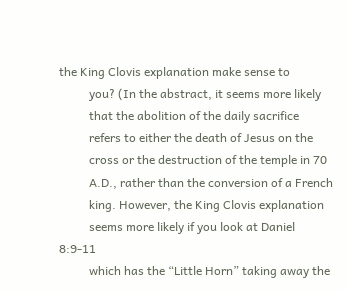the King Clovis explanation make sense to
          you? (In the abstract, it seems more likely
          that the abolition of the daily sacrifice
          refers to either the death of Jesus on the
          cross or the destruction of the temple in 70
          A.D., rather than the conversion of a French
          king. However, the King Clovis explanation
          seems more likely if you look at Daniel 8:9-11
          which has the “Little Horn” taking away the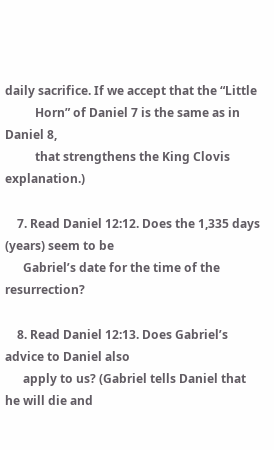daily sacrifice. If we accept that the “Little
          Horn” of Daniel 7 is the same as in Daniel 8,
          that strengthens the King Clovis explanation.)

    7. Read Daniel 12:12. Does the 1,335 days (years) seem to be
      Gabriel’s date for the time of the resurrection?

    8. Read Daniel 12:13. Does Gabriel’s advice to Daniel also
      apply to us? (Gabriel tells Daniel that he will die and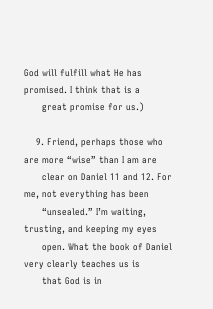God will fulfill what He has promised. I think that is a
      great promise for us.)

    9. Friend, perhaps those who are more “wise” than I am are
      clear on Daniel 11 and 12. For me, not everything has been
      “unsealed.” I’m waiting, trusting, and keeping my eyes
      open. What the book of Daniel very clearly teaches us is
      that God is in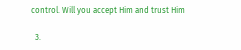control. Will you accept Him and trust Him

  3.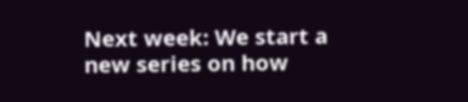Next week: We start a new series on how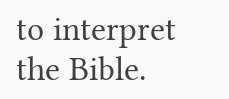to interpret the Bible.